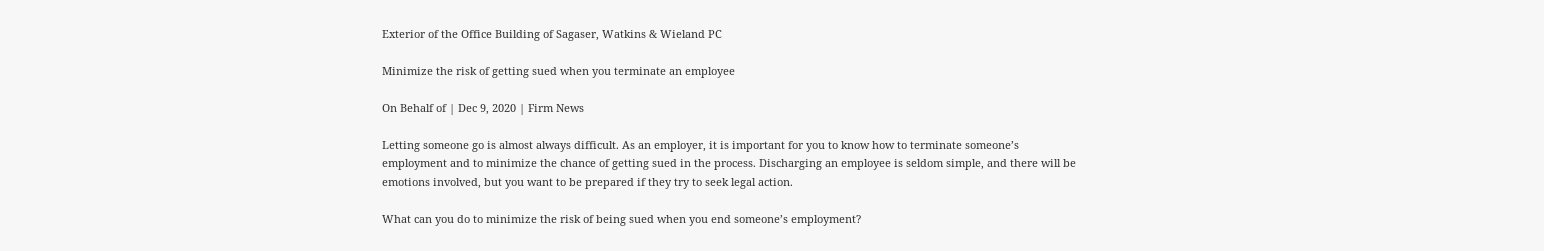Exterior of the Office Building of Sagaser, Watkins & Wieland PC

Minimize the risk of getting sued when you terminate an employee

On Behalf of | Dec 9, 2020 | Firm News

Letting someone go is almost always difficult. As an employer, it is important for you to know how to terminate someone’s employment and to minimize the chance of getting sued in the process. Discharging an employee is seldom simple, and there will be emotions involved, but you want to be prepared if they try to seek legal action.

What can you do to minimize the risk of being sued when you end someone’s employment?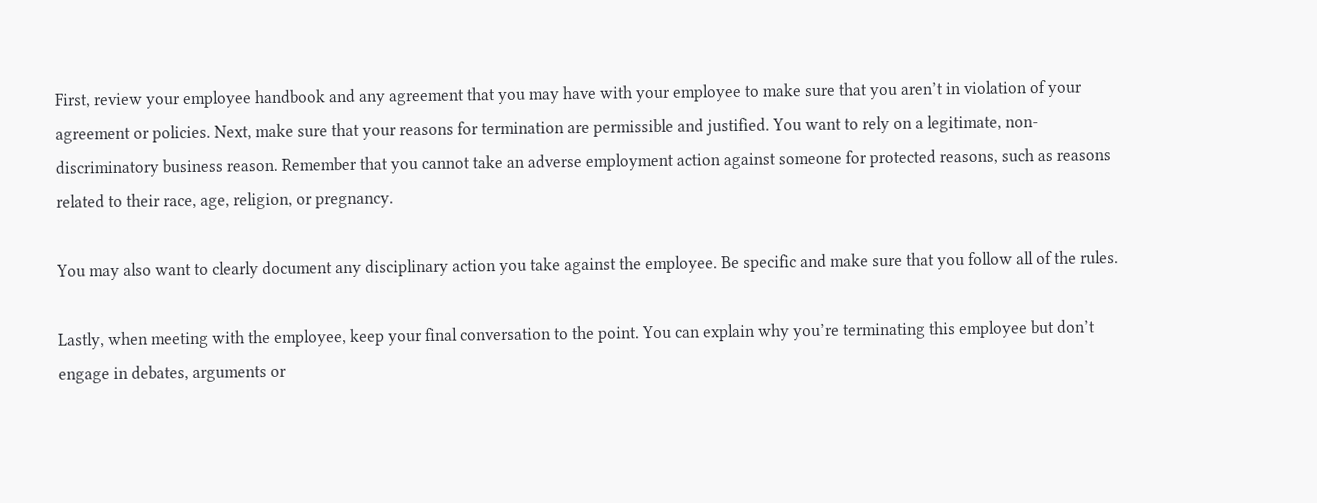First, review your employee handbook and any agreement that you may have with your employee to make sure that you aren’t in violation of your agreement or policies. Next, make sure that your reasons for termination are permissible and justified. You want to rely on a legitimate, non-discriminatory business reason. Remember that you cannot take an adverse employment action against someone for protected reasons, such as reasons related to their race, age, religion, or pregnancy.

You may also want to clearly document any disciplinary action you take against the employee. Be specific and make sure that you follow all of the rules.

Lastly, when meeting with the employee, keep your final conversation to the point. You can explain why you’re terminating this employee but don’t engage in debates, arguments or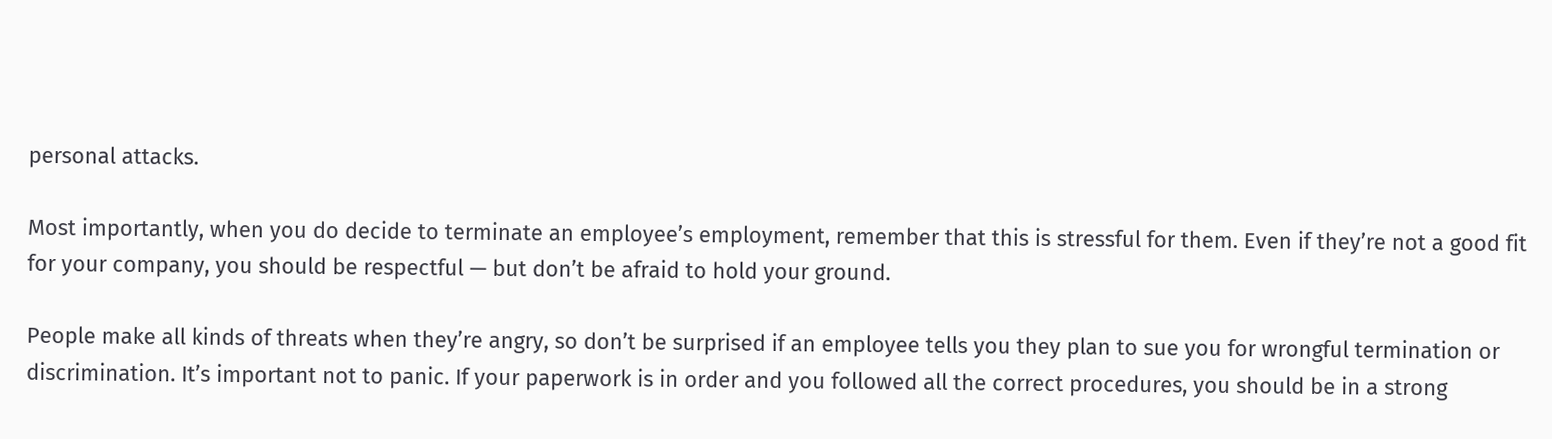personal attacks.

Most importantly, when you do decide to terminate an employee’s employment, remember that this is stressful for them. Even if they’re not a good fit for your company, you should be respectful — but don’t be afraid to hold your ground.

People make all kinds of threats when they’re angry, so don’t be surprised if an employee tells you they plan to sue you for wrongful termination or discrimination. It’s important not to panic. If your paperwork is in order and you followed all the correct procedures, you should be in a strong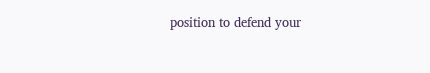position to defend your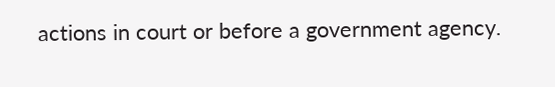actions in court or before a government agency.